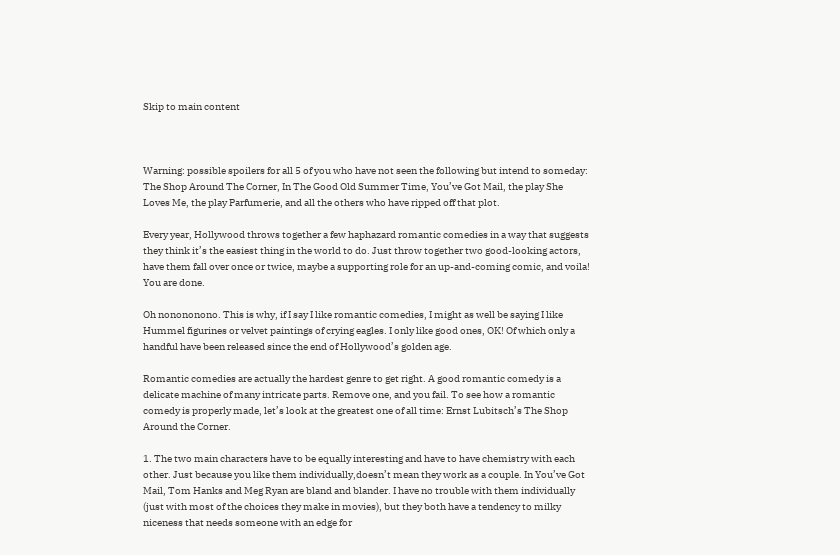Skip to main content



Warning: possible spoilers for all 5 of you who have not seen the following but intend to someday: The Shop Around The Corner, In The Good Old Summer Time, You’ve Got Mail, the play She Loves Me, the play Parfumerie, and all the others who have ripped off that plot.

Every year, Hollywood throws together a few haphazard romantic comedies in a way that suggests they think it’s the easiest thing in the world to do. Just throw together two good-looking actors, have them fall over once or twice, maybe a supporting role for an up-and-coming comic, and voila! You are done.

Oh nonononono. This is why, if I say I like romantic comedies, I might as well be saying I like Hummel figurines or velvet paintings of crying eagles. I only like good ones, OK! Of which only a handful have been released since the end of Hollywood’s golden age.

Romantic comedies are actually the hardest genre to get right. A good romantic comedy is a delicate machine of many intricate parts. Remove one, and you fail. To see how a romantic comedy is properly made, let’s look at the greatest one of all time: Ernst Lubitsch’s The Shop Around the Corner.

1. The two main characters have to be equally interesting and have to have chemistry with each other. Just because you like them individually,doesn’t mean they work as a couple. In You’ve Got Mail, Tom Hanks and Meg Ryan are bland and blander. I have no trouble with them individually (just with most of the choices they make in movies), but they both have a tendency to milky niceness that needs someone with an edge for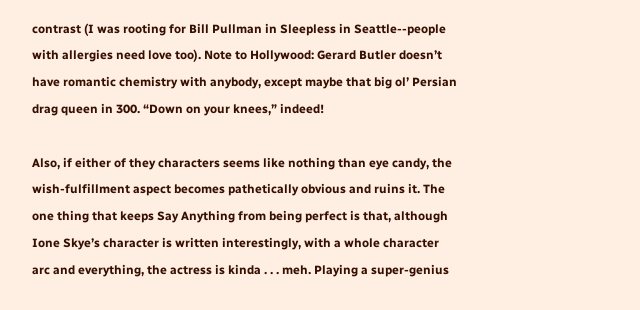contrast (I was rooting for Bill Pullman in Sleepless in Seattle--people with allergies need love too). Note to Hollywood: Gerard Butler doesn’t have romantic chemistry with anybody, except maybe that big ol’ Persian drag queen in 300. “Down on your knees,” indeed!

Also, if either of they characters seems like nothing than eye candy, the wish-fulfillment aspect becomes pathetically obvious and ruins it. The one thing that keeps Say Anything from being perfect is that, although Ione Skye’s character is written interestingly, with a whole character arc and everything, the actress is kinda . . . meh. Playing a super-genius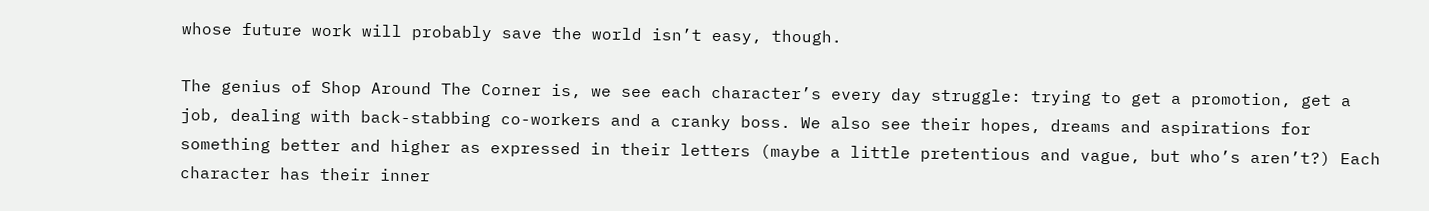whose future work will probably save the world isn’t easy, though.

The genius of Shop Around The Corner is, we see each character’s every day struggle: trying to get a promotion, get a job, dealing with back-stabbing co-workers and a cranky boss. We also see their hopes, dreams and aspirations for something better and higher as expressed in their letters (maybe a little pretentious and vague, but who’s aren’t?) Each character has their inner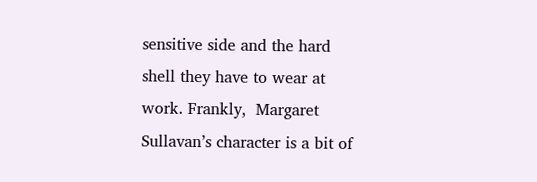sensitive side and the hard shell they have to wear at work. Frankly,  Margaret Sullavan’s character is a bit of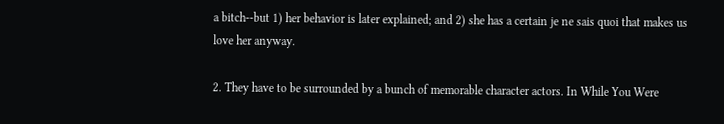a bitch--but 1) her behavior is later explained; and 2) she has a certain je ne sais quoi that makes us love her anyway.

2. They have to be surrounded by a bunch of memorable character actors. In While You Were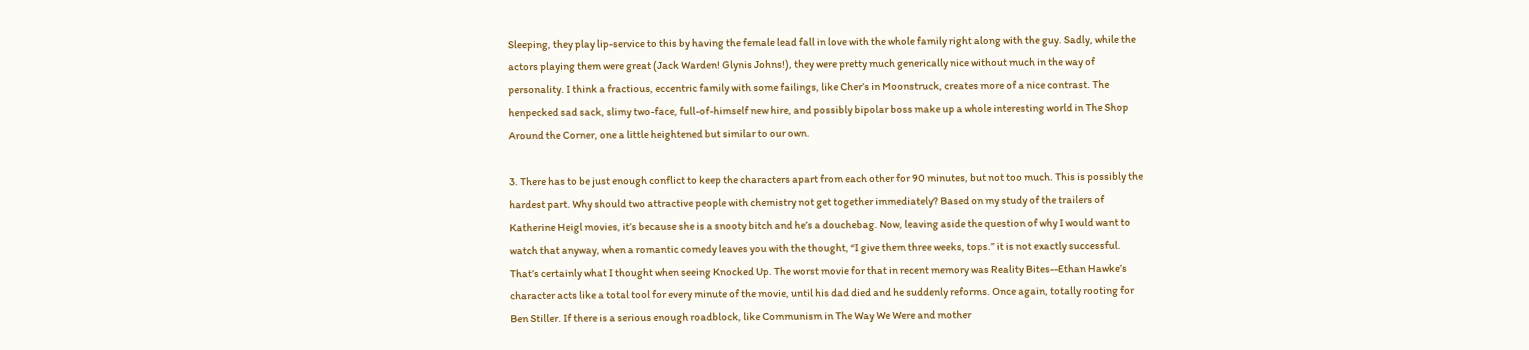Sleeping, they play lip-service to this by having the female lead fall in love with the whole family right along with the guy. Sadly, while the actors playing them were great (Jack Warden! Glynis Johns!), they were pretty much generically nice without much in the way of personality. I think a fractious, eccentric family with some failings, like Cher’s in Moonstruck, creates more of a nice contrast. The henpecked sad sack, slimy two-face, full-of-himself new hire, and possibly bipolar boss make up a whole interesting world in The Shop Around the Corner, one a little heightened but similar to our own.

3. There has to be just enough conflict to keep the characters apart from each other for 90 minutes, but not too much. This is possibly the hardest part. Why should two attractive people with chemistry not get together immediately? Based on my study of the trailers of Katherine Heigl movies, it’s because she is a snooty bitch and he’s a douchebag. Now, leaving aside the question of why I would want to watch that anyway, when a romantic comedy leaves you with the thought, “I give them three weeks, tops.” it is not exactly successful. That’s certainly what I thought when seeing Knocked Up. The worst movie for that in recent memory was Reality Bites--Ethan Hawke’s character acts like a total tool for every minute of the movie, until his dad died and he suddenly reforms. Once again, totally rooting for Ben Stiller. If there is a serious enough roadblock, like Communism in The Way We Were and mother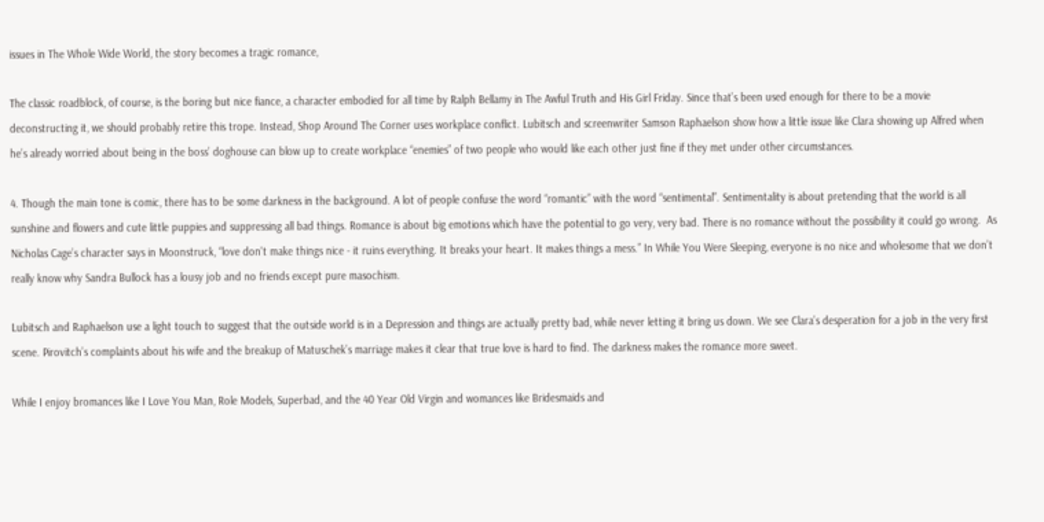issues in The Whole Wide World, the story becomes a tragic romance,

The classic roadblock, of course, is the boring but nice fiance, a character embodied for all time by Ralph Bellamy in The Awful Truth and His Girl Friday. Since that’s been used enough for there to be a movie deconstructing it, we should probably retire this trope. Instead, Shop Around The Corner uses workplace conflict. Lubitsch and screenwriter Samson Raphaelson show how a little issue like Clara showing up Alfred when he’s already worried about being in the boss’ doghouse can blow up to create workplace “enemies” of two people who would like each other just fine if they met under other circumstances.

4. Though the main tone is comic, there has to be some darkness in the background. A lot of people confuse the word “romantic” with the word “sentimental”. Sentimentality is about pretending that the world is all sunshine and flowers and cute little puppies and suppressing all bad things. Romance is about big emotions which have the potential to go very, very bad. There is no romance without the possibility it could go wrong.  As Nicholas Cage’s character says in Moonstruck, “love don't make things nice - it ruins everything. It breaks your heart. It makes things a mess.” In While You Were Sleeping, everyone is no nice and wholesome that we don’t really know why Sandra Bullock has a lousy job and no friends except pure masochism.

Lubitsch and Raphaelson use a light touch to suggest that the outside world is in a Depression and things are actually pretty bad, while never letting it bring us down. We see Clara’s desperation for a job in the very first scene. Pirovitch’s complaints about his wife and the breakup of Matuschek’s marriage makes it clear that true love is hard to find. The darkness makes the romance more sweet.

While I enjoy bromances like I Love You Man, Role Models, Superbad, and the 40 Year Old Virgin and womances like Bridesmaids and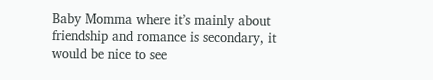Baby Momma where it’s mainly about friendship and romance is secondary, it would be nice to see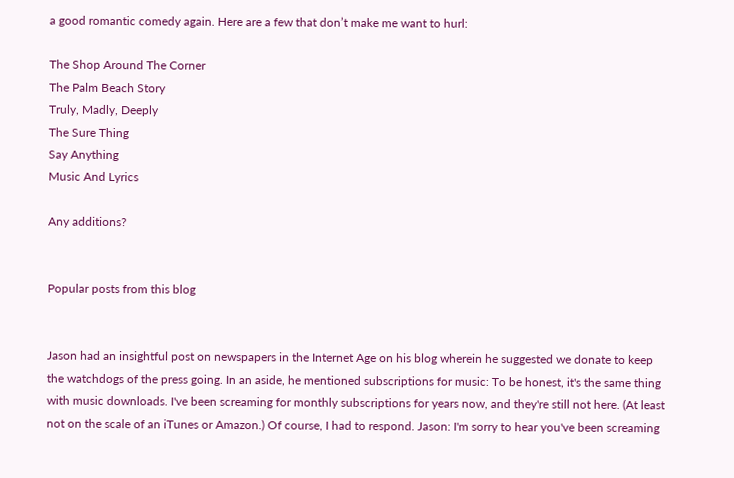a good romantic comedy again. Here are a few that don’t make me want to hurl:

The Shop Around The Corner
The Palm Beach Story
Truly, Madly, Deeply
The Sure Thing
Say Anything
Music And Lyrics

Any additions?


Popular posts from this blog


Jason had an insightful post on newspapers in the Internet Age on his blog wherein he suggested we donate to keep the watchdogs of the press going. In an aside, he mentioned subscriptions for music: To be honest, it's the same thing with music downloads. I've been screaming for monthly subscriptions for years now, and they're still not here. (At least not on the scale of an iTunes or Amazon.) Of course, I had to respond. Jason: I'm sorry to hear you've been screaming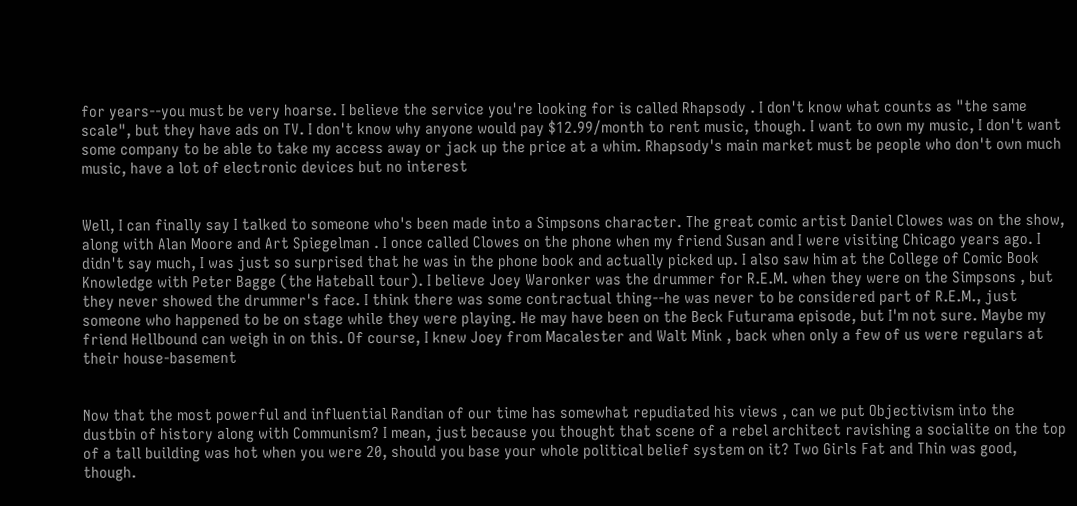for years--you must be very hoarse. I believe the service you're looking for is called Rhapsody . I don't know what counts as "the same scale", but they have ads on TV. I don't know why anyone would pay $12.99/month to rent music, though. I want to own my music, I don't want some company to be able to take my access away or jack up the price at a whim. Rhapsody's main market must be people who don't own much music, have a lot of electronic devices but no interest


Well, I can finally say I talked to someone who's been made into a Simpsons character. The great comic artist Daniel Clowes was on the show, along with Alan Moore and Art Spiegelman . I once called Clowes on the phone when my friend Susan and I were visiting Chicago years ago. I didn't say much, I was just so surprised that he was in the phone book and actually picked up. I also saw him at the College of Comic Book Knowledge with Peter Bagge (the Hateball tour). I believe Joey Waronker was the drummer for R.E.M. when they were on the Simpsons , but they never showed the drummer's face. I think there was some contractual thing--he was never to be considered part of R.E.M., just someone who happened to be on stage while they were playing. He may have been on the Beck Futurama episode, but I'm not sure. Maybe my friend Hellbound can weigh in on this. Of course, I knew Joey from Macalester and Walt Mink , back when only a few of us were regulars at their house-basement


Now that the most powerful and influential Randian of our time has somewhat repudiated his views , can we put Objectivism into the dustbin of history along with Communism? I mean, just because you thought that scene of a rebel architect ravishing a socialite on the top of a tall building was hot when you were 20, should you base your whole political belief system on it? Two Girls Fat and Thin was good, though.